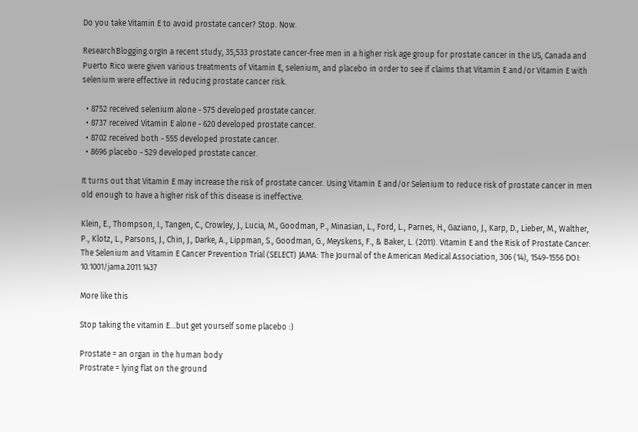Do you take Vitamin E to avoid prostate cancer? Stop. Now.

ResearchBlogging.orgIn a recent study, 35,533 prostate cancer-free men in a higher risk age group for prostate cancer in the US, Canada and Puerto Rico were given various treatments of Vitamin E, selenium, and placebo in order to see if claims that Vitamin E and/or Vitamin E with selenium were effective in reducing prostate cancer risk.

  • 8752 received selenium alone - 575 developed prostate cancer.
  • 8737 received Vitamin E alone - 620 developed prostate cancer.
  • 8702 received both - 555 developed prostate cancer.
  • 8696 placebo - 529 developed prostate cancer.

It turns out that Vitamin E may increase the risk of prostate cancer. Using Vitamin E and/or Selenium to reduce risk of prostate cancer in men old enough to have a higher risk of this disease is ineffective.

Klein, E., Thompson, I., Tangen, C., Crowley, J., Lucia, M., Goodman, P., Minasian, L., Ford, L., Parnes, H., Gaziano, J., Karp, D., Lieber, M., Walther, P., Klotz, L., Parsons, J., Chin, J., Darke, A., Lippman, S., Goodman, G., Meyskens, F., & Baker, L. (2011). Vitamin E and the Risk of Prostate Cancer: The Selenium and Vitamin E Cancer Prevention Trial (SELECT) JAMA: The Journal of the American Medical Association, 306 (14), 1549-1556 DOI: 10.1001/jama.2011.1437

More like this

Stop taking the vitamin E...but get yourself some placebo :)

Prostate = an organ in the human body
Prostrate = lying flat on the ground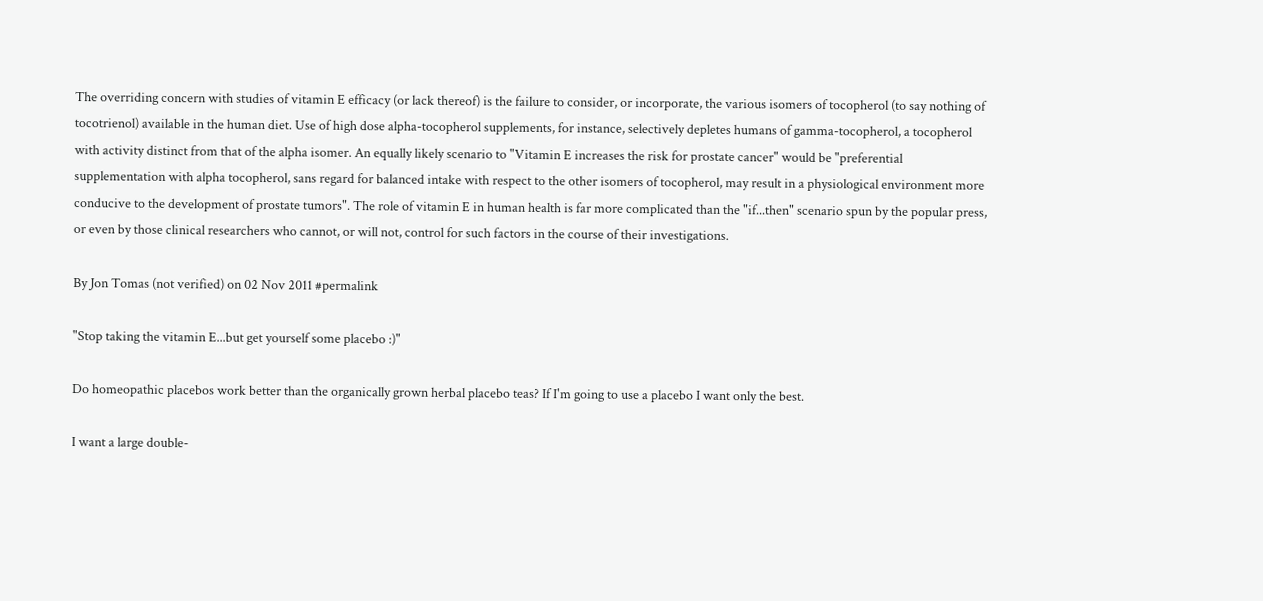The overriding concern with studies of vitamin E efficacy (or lack thereof) is the failure to consider, or incorporate, the various isomers of tocopherol (to say nothing of tocotrienol) available in the human diet. Use of high dose alpha-tocopherol supplements, for instance, selectively depletes humans of gamma-tocopherol, a tocopherol with activity distinct from that of the alpha isomer. An equally likely scenario to "Vitamin E increases the risk for prostate cancer" would be "preferential supplementation with alpha tocopherol, sans regard for balanced intake with respect to the other isomers of tocopherol, may result in a physiological environment more conducive to the development of prostate tumors". The role of vitamin E in human health is far more complicated than the "if...then" scenario spun by the popular press, or even by those clinical researchers who cannot, or will not, control for such factors in the course of their investigations.

By Jon Tomas (not verified) on 02 Nov 2011 #permalink

"Stop taking the vitamin E...but get yourself some placebo :)"

Do homeopathic placebos work better than the organically grown herbal placebo teas? If I'm going to use a placebo I want only the best.

I want a large double-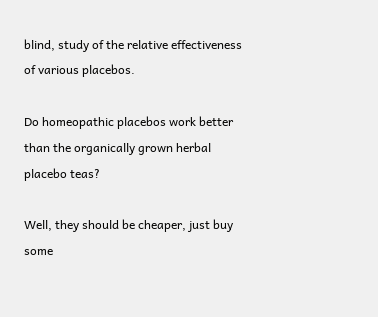blind, study of the relative effectiveness of various placebos.

Do homeopathic placebos work better than the organically grown herbal placebo teas?

Well, they should be cheaper, just buy some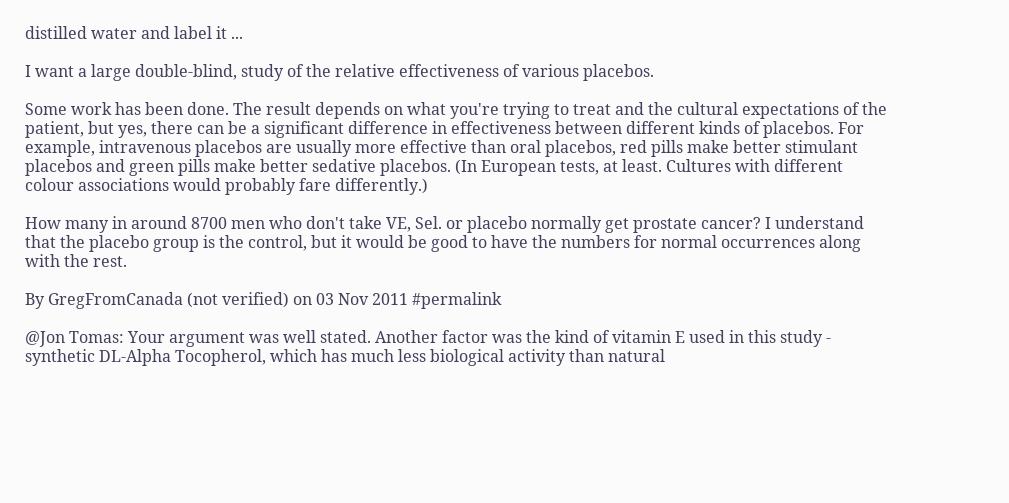distilled water and label it ...

I want a large double-blind, study of the relative effectiveness of various placebos.

Some work has been done. The result depends on what you're trying to treat and the cultural expectations of the patient, but yes, there can be a significant difference in effectiveness between different kinds of placebos. For example, intravenous placebos are usually more effective than oral placebos, red pills make better stimulant placebos and green pills make better sedative placebos. (In European tests, at least. Cultures with different colour associations would probably fare differently.)

How many in around 8700 men who don't take VE, Sel. or placebo normally get prostate cancer? I understand that the placebo group is the control, but it would be good to have the numbers for normal occurrences along with the rest.

By GregFromCanada (not verified) on 03 Nov 2011 #permalink

@Jon Tomas: Your argument was well stated. Another factor was the kind of vitamin E used in this study - synthetic DL-Alpha Tocopherol, which has much less biological activity than natural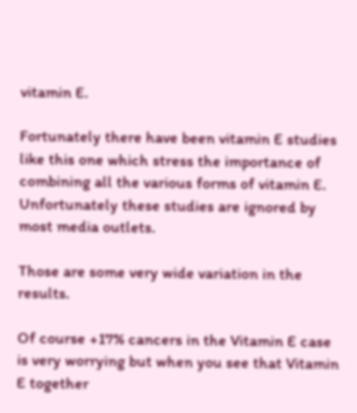vitamin E.

Fortunately there have been vitamin E studies like this one which stress the importance of combining all the various forms of vitamin E. Unfortunately these studies are ignored by most media outlets.

Those are some very wide variation in the results.

Of course +17% cancers in the Vitamin E case is very worrying but when you see that Vitamin E together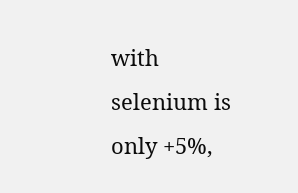with selenium is only +5%,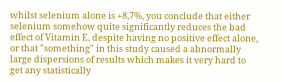whilst selenium alone is +8,7%, you conclude that either selenium somehow quite significantly reduces the bad effect of Vitamin E, despite having no positive effect alone, or that "something" in this study caused a abnormally large dispersions of results which makes it very hard to get any statistically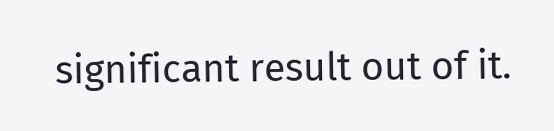significant result out of it.